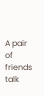A pair of friends talk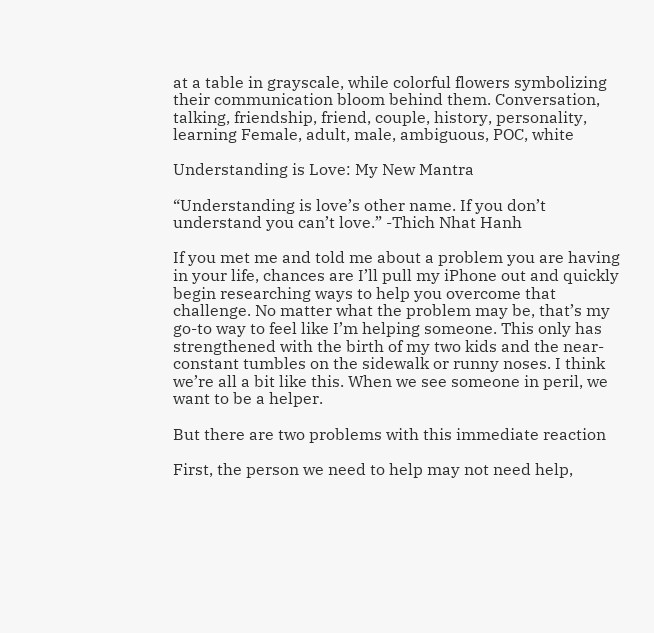at a table in grayscale, while colorful flowers symbolizing their communication bloom behind them. Conversation, talking, friendship, friend, couple, history, personality, learning Female, adult, male, ambiguous, POC, white

Understanding is Love: My New Mantra

“Understanding is love’s other name. If you don’t understand you can’t love.” -Thich Nhat Hanh

If you met me and told me about a problem you are having in your life, chances are I’ll pull my iPhone out and quickly begin researching ways to help you overcome that challenge. No matter what the problem may be, that’s my go-to way to feel like I’m helping someone. This only has strengthened with the birth of my two kids and the near-constant tumbles on the sidewalk or runny noses. I think we’re all a bit like this. When we see someone in peril, we want to be a helper.

But there are two problems with this immediate reaction

First, the person we need to help may not need help,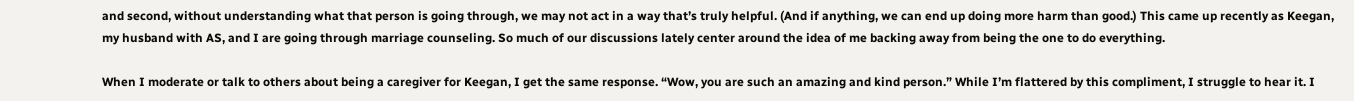and second, without understanding what that person is going through, we may not act in a way that’s truly helpful. (And if anything, we can end up doing more harm than good.) This came up recently as Keegan, my husband with AS, and I are going through marriage counseling. So much of our discussions lately center around the idea of me backing away from being the one to do everything.

When I moderate or talk to others about being a caregiver for Keegan, I get the same response. “Wow, you are such an amazing and kind person.” While I’m flattered by this compliment, I struggle to hear it. I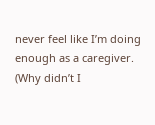never feel like I’m doing enough as a caregiver. (Why didn’t I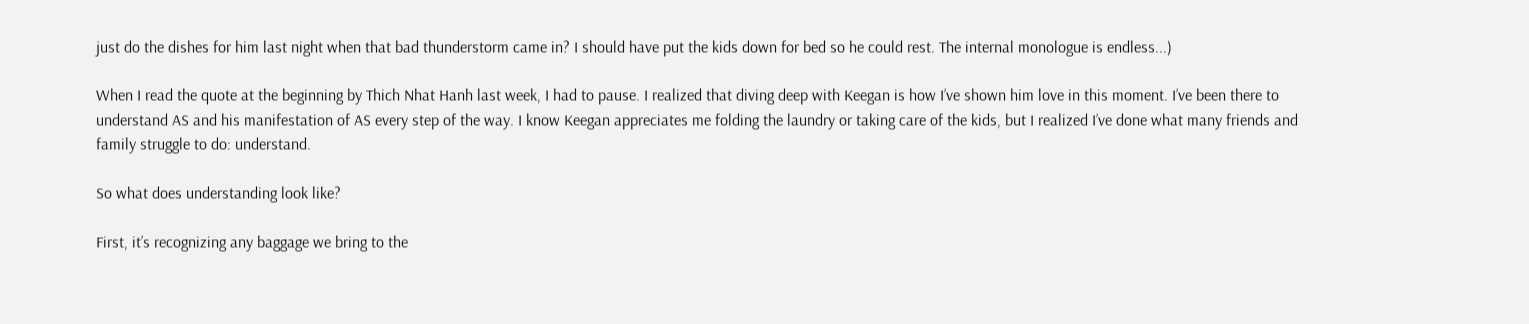just do the dishes for him last night when that bad thunderstorm came in? I should have put the kids down for bed so he could rest. The internal monologue is endless...)

When I read the quote at the beginning by Thich Nhat Hanh last week, I had to pause. I realized that diving deep with Keegan is how I’ve shown him love in this moment. I’ve been there to understand AS and his manifestation of AS every step of the way. I know Keegan appreciates me folding the laundry or taking care of the kids, but I realized I’ve done what many friends and family struggle to do: understand.

So what does understanding look like?

First, it’s recognizing any baggage we bring to the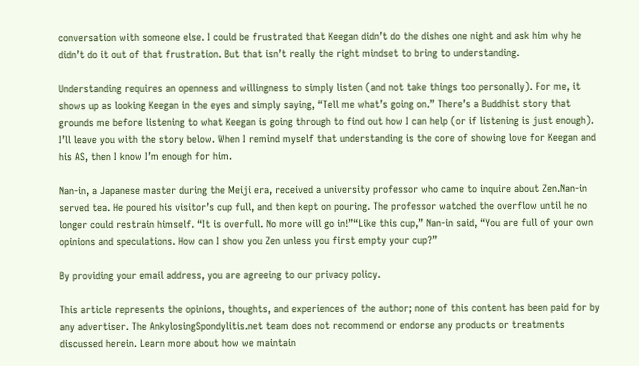conversation with someone else. I could be frustrated that Keegan didn’t do the dishes one night and ask him why he didn’t do it out of that frustration. But that isn’t really the right mindset to bring to understanding.

Understanding requires an openness and willingness to simply listen (and not take things too personally). For me, it shows up as looking Keegan in the eyes and simply saying, “Tell me what’s going on.” There’s a Buddhist story that grounds me before listening to what Keegan is going through to find out how I can help (or if listening is just enough). I’ll leave you with the story below. When I remind myself that understanding is the core of showing love for Keegan and his AS, then I know I’m enough for him.

Nan-in, a Japanese master during the Meiji era, received a university professor who came to inquire about Zen.Nan-in served tea. He poured his visitor’s cup full, and then kept on pouring. The professor watched the overflow until he no longer could restrain himself. “It is overfull. No more will go in!”“Like this cup,” Nan-in said, “You are full of your own opinions and speculations. How can I show you Zen unless you first empty your cup?”

By providing your email address, you are agreeing to our privacy policy.

This article represents the opinions, thoughts, and experiences of the author; none of this content has been paid for by any advertiser. The AnkylosingSpondylitis.net team does not recommend or endorse any products or treatments discussed herein. Learn more about how we maintain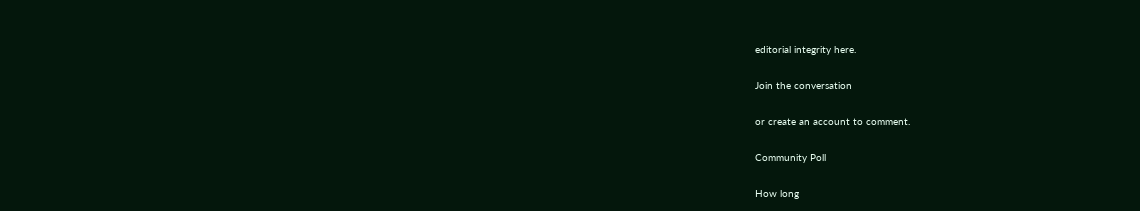editorial integrity here.

Join the conversation

or create an account to comment.

Community Poll

How long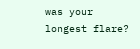was your longest flare?